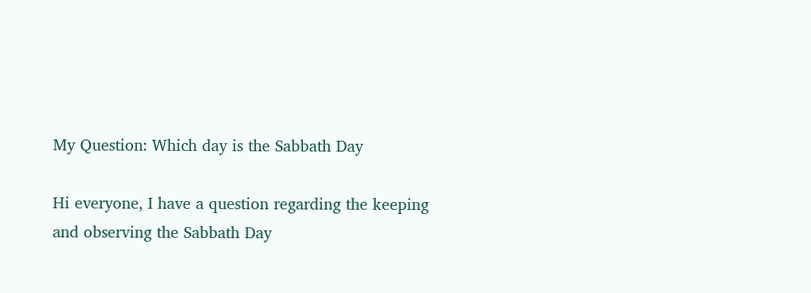My Question: Which day is the Sabbath Day

Hi everyone, I have a question regarding the keeping and observing the Sabbath Day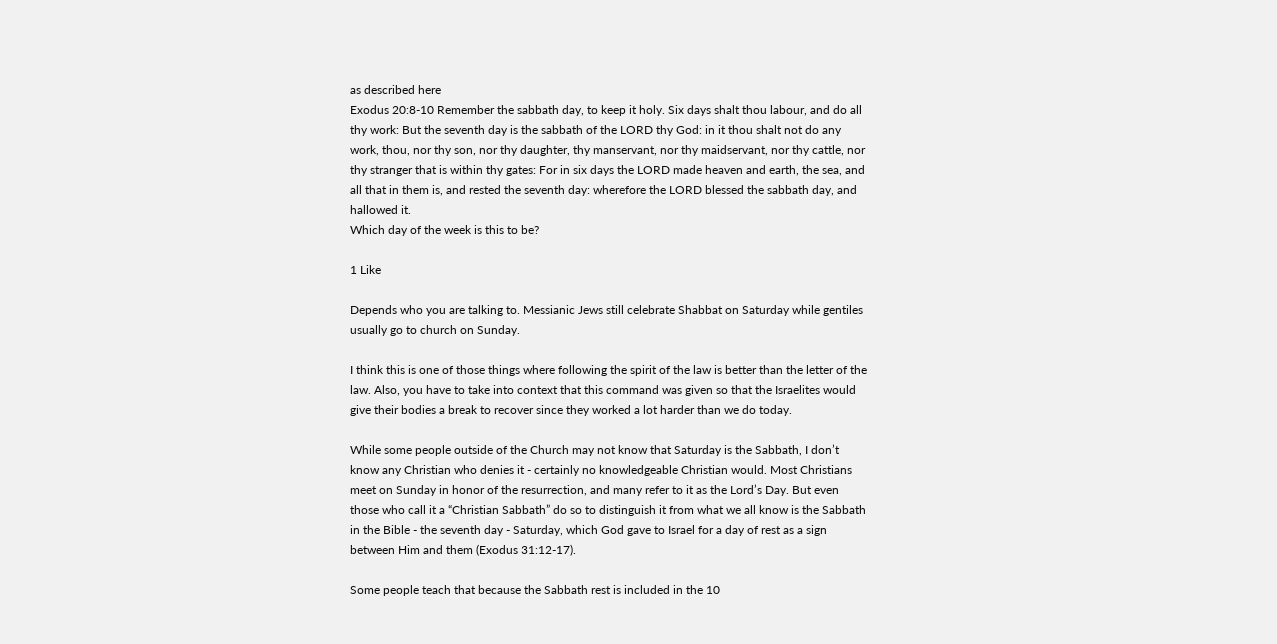as described here
Exodus 20:8-10 Remember the sabbath day, to keep it holy. Six days shalt thou labour, and do all thy work: But the seventh day is the sabbath of the LORD thy God: in it thou shalt not do any work, thou, nor thy son, nor thy daughter, thy manservant, nor thy maidservant, nor thy cattle, nor thy stranger that is within thy gates: For in six days the LORD made heaven and earth, the sea, and all that in them is, and rested the seventh day: wherefore the LORD blessed the sabbath day, and hallowed it.
Which day of the week is this to be?

1 Like

Depends who you are talking to. Messianic Jews still celebrate Shabbat on Saturday while gentiles usually go to church on Sunday.

I think this is one of those things where following the spirit of the law is better than the letter of the law. Also, you have to take into context that this command was given so that the Israelites would give their bodies a break to recover since they worked a lot harder than we do today.

While some people outside of the Church may not know that Saturday is the Sabbath, I don’t know any Christian who denies it - certainly no knowledgeable Christian would. Most Christians meet on Sunday in honor of the resurrection, and many refer to it as the Lord’s Day. But even those who call it a “Christian Sabbath” do so to distinguish it from what we all know is the Sabbath in the Bible - the seventh day - Saturday, which God gave to Israel for a day of rest as a sign between Him and them (Exodus 31:12-17).

Some people teach that because the Sabbath rest is included in the 10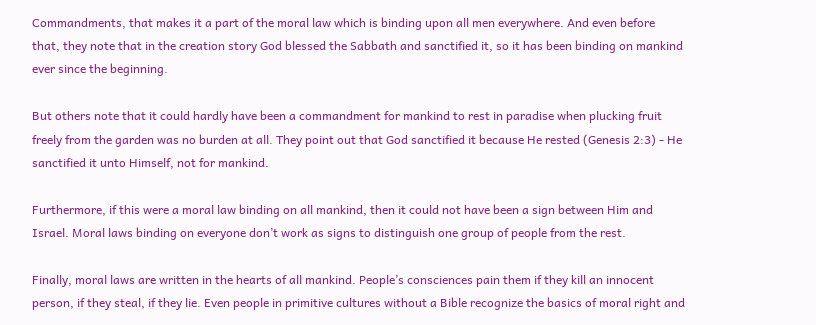Commandments, that makes it a part of the moral law which is binding upon all men everywhere. And even before that, they note that in the creation story God blessed the Sabbath and sanctified it, so it has been binding on mankind ever since the beginning.

But others note that it could hardly have been a commandment for mankind to rest in paradise when plucking fruit freely from the garden was no burden at all. They point out that God sanctified it because He rested (Genesis 2:3) - He sanctified it unto Himself, not for mankind.

Furthermore, if this were a moral law binding on all mankind, then it could not have been a sign between Him and Israel. Moral laws binding on everyone don’t work as signs to distinguish one group of people from the rest.

Finally, moral laws are written in the hearts of all mankind. People’s consciences pain them if they kill an innocent person, if they steal, if they lie. Even people in primitive cultures without a Bible recognize the basics of moral right and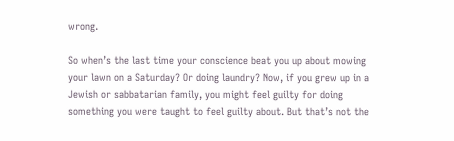wrong.

So when’s the last time your conscience beat you up about mowing your lawn on a Saturday? Or doing laundry? Now, if you grew up in a Jewish or sabbatarian family, you might feel guilty for doing something you were taught to feel guilty about. But that’s not the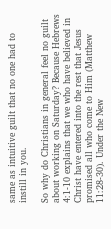same as intuitive guilt that no one had to instill in you.

So why do Christians in general feel no guilt about working on Saturday? Because Hebrews 4:1-10 explains that we who have believed in Christ have entered into the rest that Jesus promised all who come to Him (Matthew 11:28-30). Under the New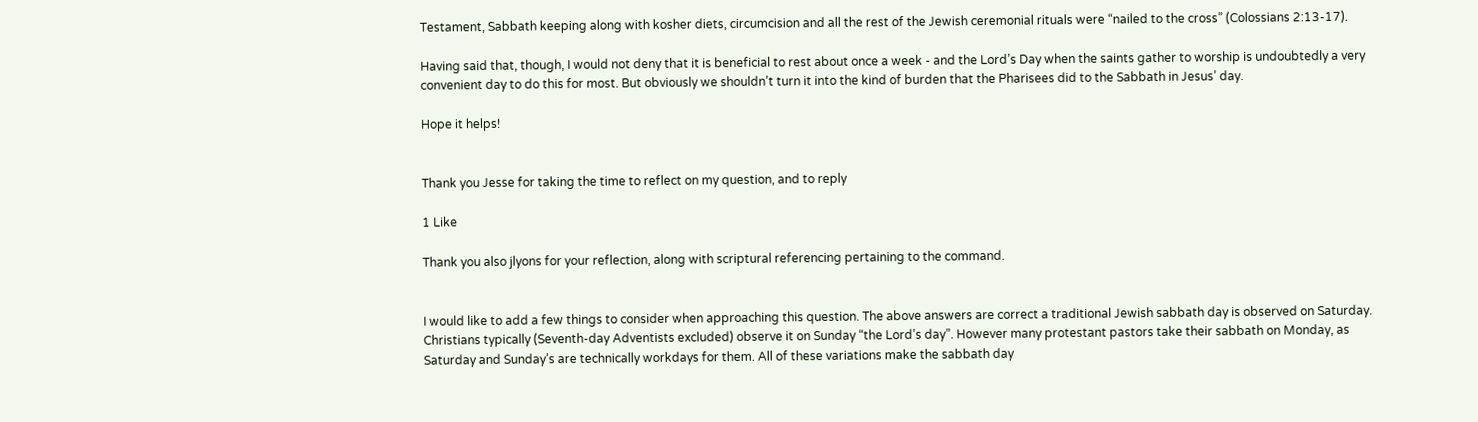Testament, Sabbath keeping along with kosher diets, circumcision and all the rest of the Jewish ceremonial rituals were “nailed to the cross” (Colossians 2:13-17).

Having said that, though, I would not deny that it is beneficial to rest about once a week - and the Lord’s Day when the saints gather to worship is undoubtedly a very convenient day to do this for most. But obviously we shouldn’t turn it into the kind of burden that the Pharisees did to the Sabbath in Jesus’ day.

Hope it helps!


Thank you Jesse for taking the time to reflect on my question, and to reply

1 Like

Thank you also jlyons for your reflection, along with scriptural referencing pertaining to the command.


I would like to add a few things to consider when approaching this question. The above answers are correct a traditional Jewish sabbath day is observed on Saturday. Christians typically (Seventh-day Adventists excluded) observe it on Sunday “the Lord’s day”. However many protestant pastors take their sabbath on Monday, as Saturday and Sunday’s are technically workdays for them. All of these variations make the sabbath day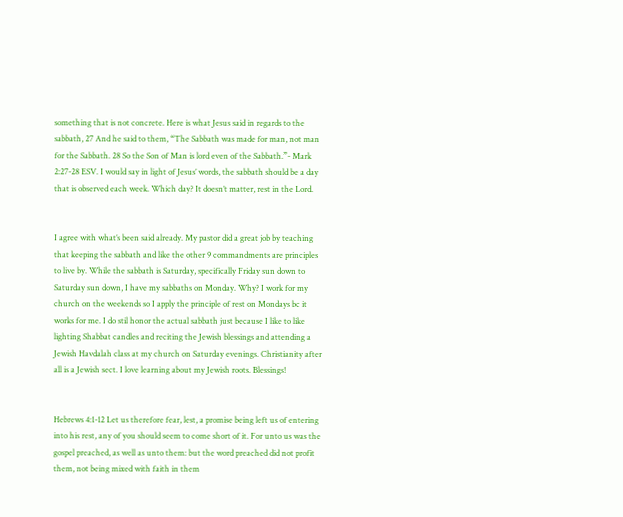something that is not concrete. Here is what Jesus said in regards to the sabbath, 27 And he said to them, “The Sabbath was made for man, not man for the Sabbath. 28 So the Son of Man is lord even of the Sabbath.”- Mark 2:27-28 ESV. I would say in light of Jesus’ words, the sabbath should be a day that is observed each week. Which day? It doesn’t matter, rest in the Lord.


I agree with what’s been said already. My pastor did a great job by teaching that keeping the sabbath and like the other 9 commandments are principles to live by. While the sabbath is Saturday, specifically Friday sun down to Saturday sun down, I have my sabbaths on Monday. Why? I work for my church on the weekends so I apply the principle of rest on Mondays bc it works for me. I do stil honor the actual sabbath just because I like to like lighting Shabbat candles and reciting the Jewish blessings and attending a Jewish Havdalah class at my church on Saturday evenings. Christianity after all is a Jewish sect. I love learning about my Jewish roots. Blessings!


Hebrews 4:1-12 Let us therefore fear, lest, a promise being left us of entering into his rest, any of you should seem to come short of it. For unto us was the gospel preached, as well as unto them: but the word preached did not profit them, not being mixed with faith in them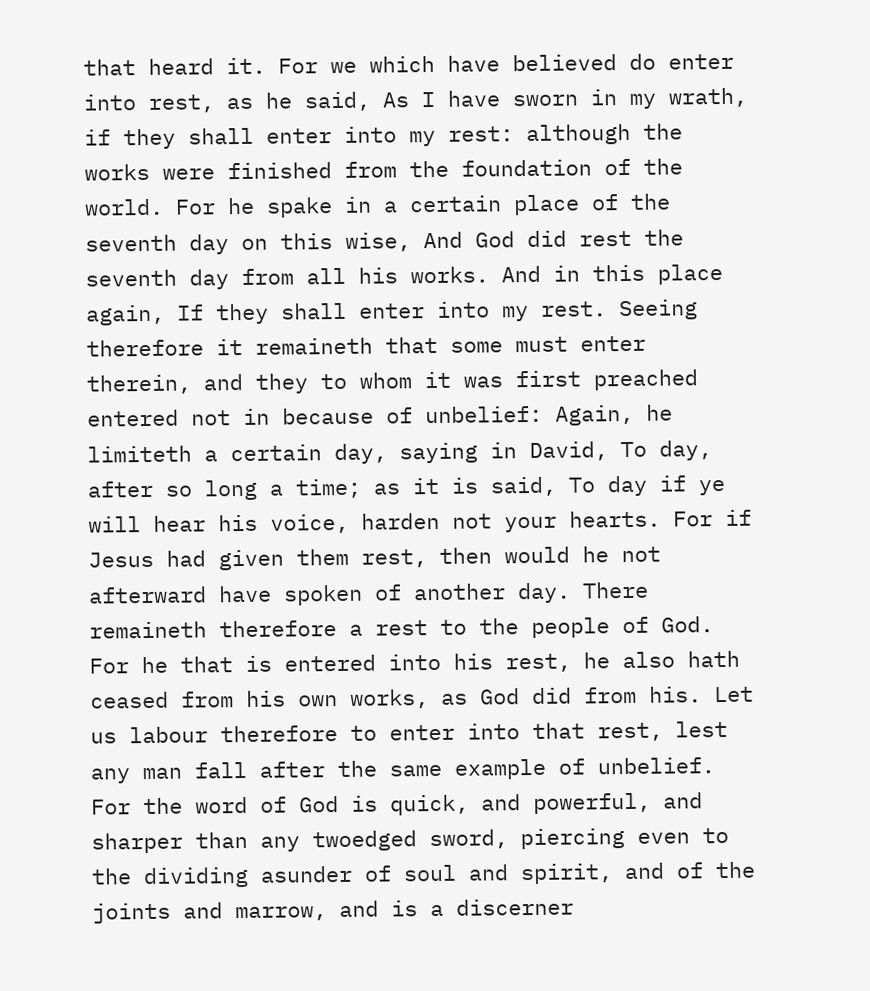that heard it. For we which have believed do enter into rest, as he said, As I have sworn in my wrath, if they shall enter into my rest: although the works were finished from the foundation of the world. For he spake in a certain place of the seventh day on this wise, And God did rest the seventh day from all his works. And in this place again, If they shall enter into my rest. Seeing therefore it remaineth that some must enter therein, and they to whom it was first preached entered not in because of unbelief: Again, he limiteth a certain day, saying in David, To day, after so long a time; as it is said, To day if ye will hear his voice, harden not your hearts. For if Jesus had given them rest, then would he not afterward have spoken of another day. There remaineth therefore a rest to the people of God. For he that is entered into his rest, he also hath ceased from his own works, as God did from his. Let us labour therefore to enter into that rest, lest any man fall after the same example of unbelief. For the word of God is quick, and powerful, and sharper than any twoedged sword, piercing even to the dividing asunder of soul and spirit, and of the joints and marrow, and is a discerner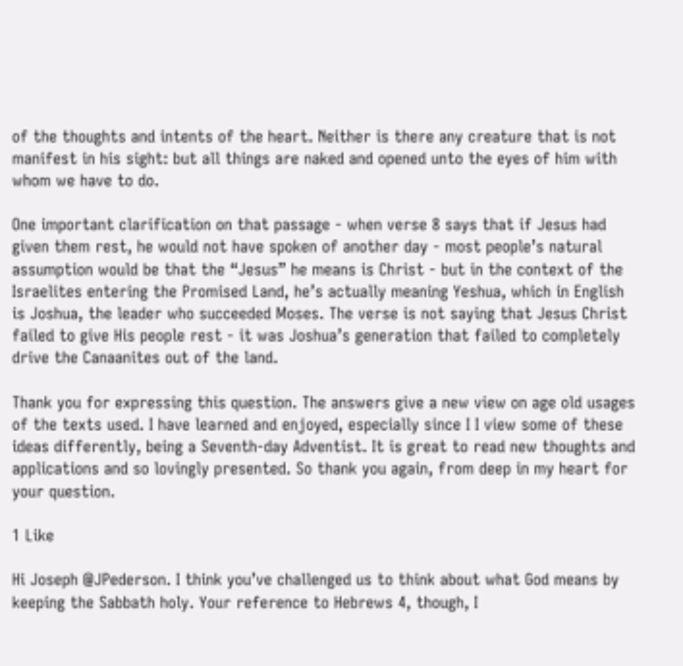of the thoughts and intents of the heart. Neither is there any creature that is not manifest in his sight: but all things are naked and opened unto the eyes of him with whom we have to do.

One important clarification on that passage - when verse 8 says that if Jesus had given them rest, he would not have spoken of another day - most people’s natural assumption would be that the “Jesus” he means is Christ - but in the context of the Israelites entering the Promised Land, he’s actually meaning Yeshua, which in English is Joshua, the leader who succeeded Moses. The verse is not saying that Jesus Christ failed to give His people rest - it was Joshua’s generation that failed to completely drive the Canaanites out of the land.

Thank you for expressing this question. The answers give a new view on age old usages of the texts used. I have learned and enjoyed, especially since I I view some of these ideas differently, being a Seventh-day Adventist. It is great to read new thoughts and applications and so lovingly presented. So thank you again, from deep in my heart for your question.

1 Like

Hi Joseph @JPederson. I think you’ve challenged us to think about what God means by keeping the Sabbath holy. Your reference to Hebrews 4, though, I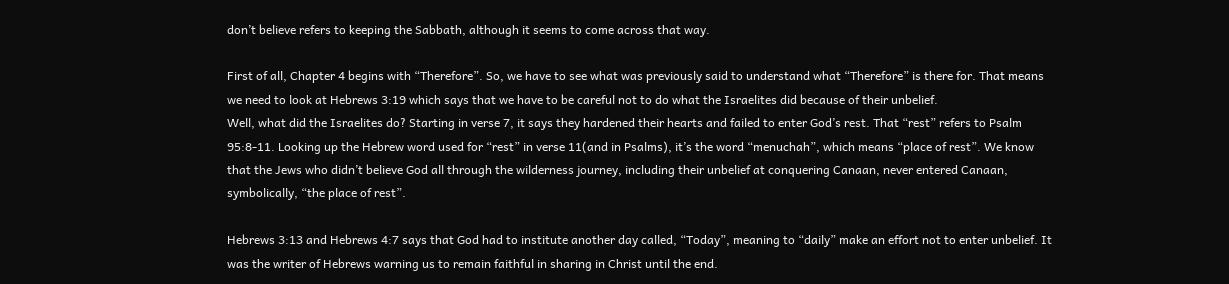don’t believe refers to keeping the Sabbath, although it seems to come across that way.

First of all, Chapter 4 begins with “Therefore”. So, we have to see what was previously said to understand what “Therefore” is there for. That means we need to look at Hebrews 3:19 which says that we have to be careful not to do what the Israelites did because of their unbelief.
Well, what did the Israelites do? Starting in verse 7, it says they hardened their hearts and failed to enter God’s rest. That “rest” refers to Psalm 95:8-11. Looking up the Hebrew word used for “rest” in verse 11(and in Psalms), it’s the word “menuchah”, which means “place of rest”. We know that the Jews who didn’t believe God all through the wilderness journey, including their unbelief at conquering Canaan, never entered Canaan, symbolically, “the place of rest”.

Hebrews 3:13 and Hebrews 4:7 says that God had to institute another day called, “Today”, meaning to “daily” make an effort not to enter unbelief. It was the writer of Hebrews warning us to remain faithful in sharing in Christ until the end.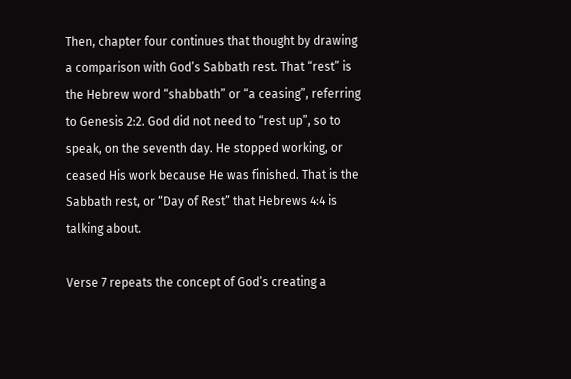Then, chapter four continues that thought by drawing a comparison with God’s Sabbath rest. That “rest” is the Hebrew word “shabbath” or “a ceasing”, referring to Genesis 2:2. God did not need to “rest up”, so to speak, on the seventh day. He stopped working, or ceased His work because He was finished. That is the Sabbath rest, or “Day of Rest” that Hebrews 4:4 is talking about.

Verse 7 repeats the concept of God’s creating a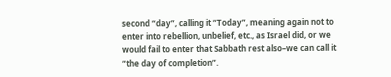second “day”, calling it “Today”, meaning again not to enter into rebellion, unbelief, etc., as Israel did, or we would fail to enter that Sabbath rest also–we can call it “the day of completion”.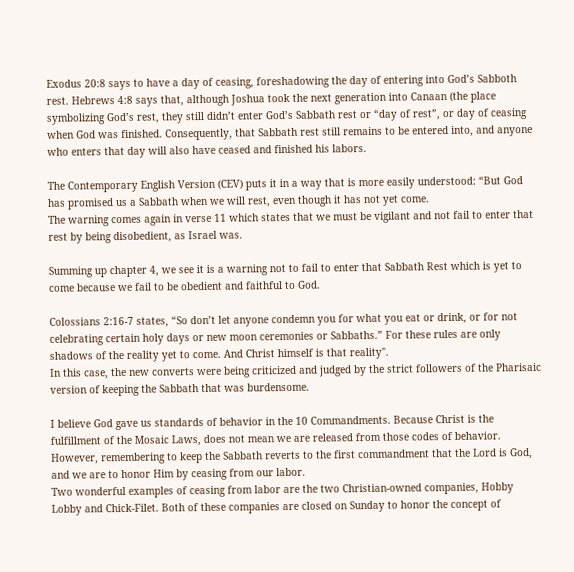Exodus 20:8 says to have a day of ceasing, foreshadowing the day of entering into God’s Sabboth rest. Hebrews 4:8 says that, although Joshua took the next generation into Canaan (the place symbolizing God’s rest, they still didn’t enter God’s Sabbath rest or “day of rest”, or day of ceasing when God was finished. Consequently, that Sabbath rest still remains to be entered into, and anyone who enters that day will also have ceased and finished his labors.

The Contemporary English Version (CEV) puts it in a way that is more easily understood: “But God has promised us a Sabbath when we will rest, even though it has not yet come.
The warning comes again in verse 11 which states that we must be vigilant and not fail to enter that rest by being disobedient, as Israel was.

Summing up chapter 4, we see it is a warning not to fail to enter that Sabbath Rest which is yet to come because we fail to be obedient and faithful to God.

Colossians 2:16-7 states, “So don’t let anyone condemn you for what you eat or drink, or for not celebrating certain holy days or new moon ceremonies or Sabbaths.” For these rules are only shadows of the reality yet to come. And Christ himself is that reality".
In this case, the new converts were being criticized and judged by the strict followers of the Pharisaic version of keeping the Sabbath that was burdensome.

I believe God gave us standards of behavior in the 10 Commandments. Because Christ is the fulfillment of the Mosaic Laws, does not mean we are released from those codes of behavior. However, remembering to keep the Sabbath reverts to the first commandment that the Lord is God, and we are to honor Him by ceasing from our labor.
Two wonderful examples of ceasing from labor are the two Christian-owned companies, Hobby Lobby and Chick-Filet. Both of these companies are closed on Sunday to honor the concept of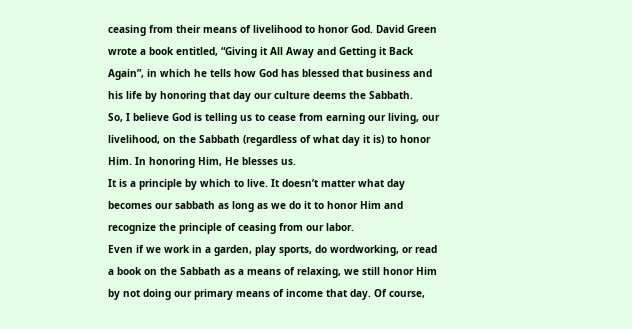ceasing from their means of livelihood to honor God. David Green wrote a book entitled, “Giving it All Away and Getting it Back Again”, in which he tells how God has blessed that business and his life by honoring that day our culture deems the Sabbath.
So, I believe God is telling us to cease from earning our living, our livelihood, on the Sabbath (regardless of what day it is) to honor Him. In honoring Him, He blesses us.
It is a principle by which to live. It doesn’t matter what day becomes our sabbath as long as we do it to honor Him and recognize the principle of ceasing from our labor.
Even if we work in a garden, play sports, do wordworking, or read a book on the Sabbath as a means of relaxing, we still honor Him by not doing our primary means of income that day. Of course,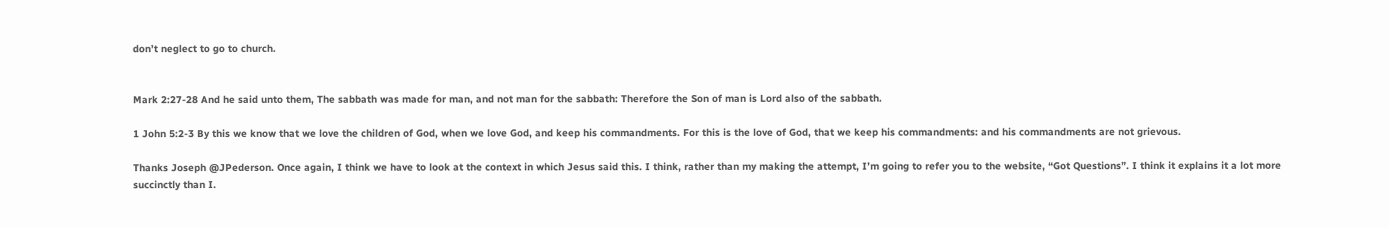don’t neglect to go to church.


Mark 2:27-28 And he said unto them, The sabbath was made for man, and not man for the sabbath: Therefore the Son of man is Lord also of the sabbath.

1 John 5:2-3 By this we know that we love the children of God, when we love God, and keep his commandments. For this is the love of God, that we keep his commandments: and his commandments are not grievous.

Thanks Joseph @JPederson. Once again, I think we have to look at the context in which Jesus said this. I think, rather than my making the attempt, I’m going to refer you to the website, “Got Questions”. I think it explains it a lot more succinctly than I.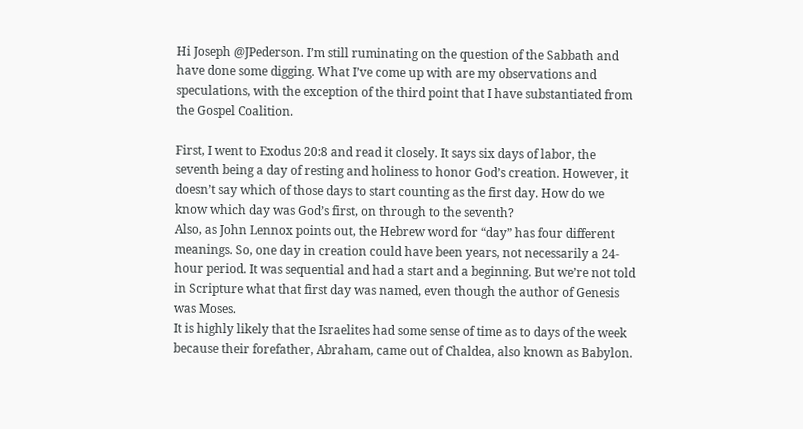Hi Joseph @JPederson. I’m still ruminating on the question of the Sabbath and have done some digging. What I’ve come up with are my observations and speculations, with the exception of the third point that I have substantiated from the Gospel Coalition.

First, I went to Exodus 20:8 and read it closely. It says six days of labor, the seventh being a day of resting and holiness to honor God’s creation. However, it doesn’t say which of those days to start counting as the first day. How do we know which day was God’s first, on through to the seventh?
Also, as John Lennox points out, the Hebrew word for “day” has four different meanings. So, one day in creation could have been years, not necessarily a 24-hour period. It was sequential and had a start and a beginning. But we’re not told in Scripture what that first day was named, even though the author of Genesis was Moses.
It is highly likely that the Israelites had some sense of time as to days of the week because their forefather, Abraham, came out of Chaldea, also known as Babylon.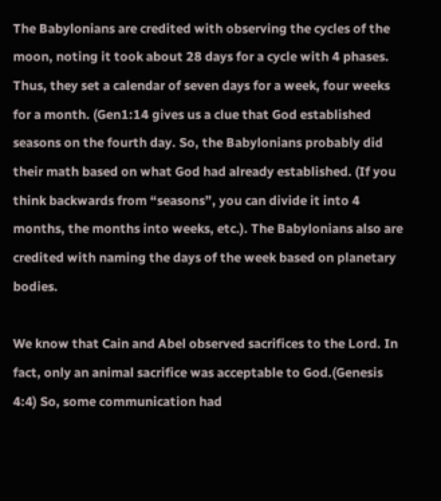The Babylonians are credited with observing the cycles of the moon, noting it took about 28 days for a cycle with 4 phases. Thus, they set a calendar of seven days for a week, four weeks for a month. (Gen1:14 gives us a clue that God established seasons on the fourth day. So, the Babylonians probably did their math based on what God had already established. (If you think backwards from “seasons”, you can divide it into 4 months, the months into weeks, etc.). The Babylonians also are credited with naming the days of the week based on planetary bodies.

We know that Cain and Abel observed sacrifices to the Lord. In fact, only an animal sacrifice was acceptable to God.(Genesis 4:4) So, some communication had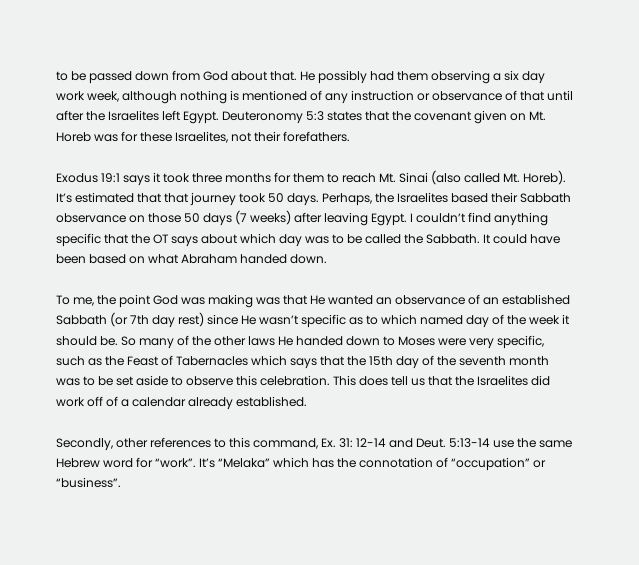to be passed down from God about that. He possibly had them observing a six day work week, although nothing is mentioned of any instruction or observance of that until after the Israelites left Egypt. Deuteronomy 5:3 states that the covenant given on Mt. Horeb was for these Israelites, not their forefathers.

Exodus 19:1 says it took three months for them to reach Mt. Sinai (also called Mt. Horeb). It’s estimated that that journey took 50 days. Perhaps, the Israelites based their Sabbath observance on those 50 days (7 weeks) after leaving Egypt. I couldn’t find anything specific that the OT says about which day was to be called the Sabbath. It could have been based on what Abraham handed down.

To me, the point God was making was that He wanted an observance of an established Sabbath (or 7th day rest) since He wasn’t specific as to which named day of the week it should be. So many of the other laws He handed down to Moses were very specific, such as the Feast of Tabernacles which says that the 15th day of the seventh month was to be set aside to observe this celebration. This does tell us that the Israelites did work off of a calendar already established.

Secondly, other references to this command, Ex. 31: 12-14 and Deut. 5:13-14 use the same Hebrew word for “work”. It’s “Melaka” which has the connotation of “occupation” or “business”.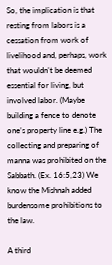So, the implication is that resting from labors is a cessation from work of livelihood and, perhaps, work that wouldn’t be deemed essential for living, but involved labor. (Maybe building a fence to denote one’s property line e.g.) The collecting and preparing of manna was prohibited on the Sabbath. (Ex. 16:5,23) We know the Mishnah added burdensome prohibitions to the law.

A third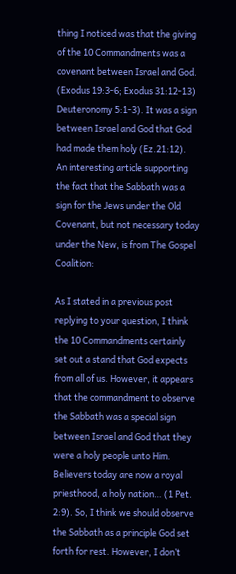thing I noticed was that the giving of the 10 Commandments was a covenant between Israel and God. (Exodus 19:3-6; Exodus 31:12-13) Deuteronomy 5:1-3). It was a sign between Israel and God that God had made them holy (Ez.21:12).
An interesting article supporting the fact that the Sabbath was a sign for the Jews under the Old Covenant, but not necessary today under the New, is from The Gospel Coalition:

As I stated in a previous post replying to your question, I think the 10 Commandments certainly set out a stand that God expects from all of us. However, it appears that the commandment to observe the Sabbath was a special sign between Israel and God that they were a holy people unto Him.
Believers today are now a royal priesthood, a holy nation… (1 Pet. 2:9). So, I think we should observe the Sabbath as a principle God set forth for rest. However, I don’t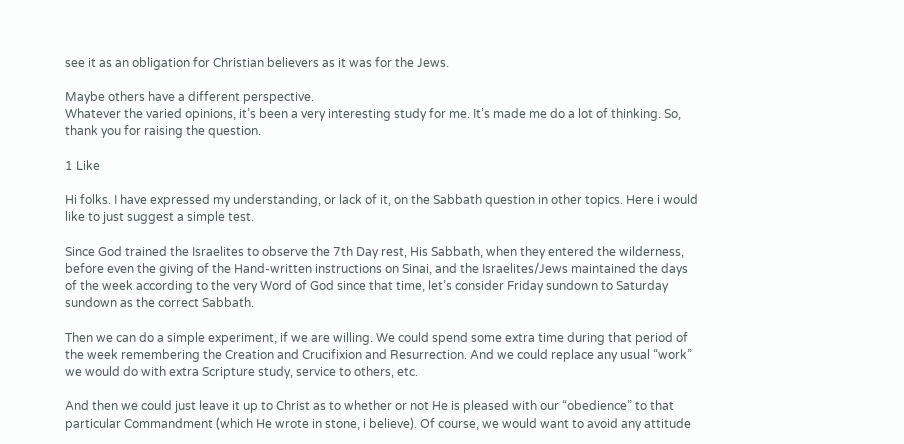see it as an obligation for Christian believers as it was for the Jews.

Maybe others have a different perspective.
Whatever the varied opinions, it’s been a very interesting study for me. It’s made me do a lot of thinking. So, thank you for raising the question.

1 Like

Hi folks. I have expressed my understanding, or lack of it, on the Sabbath question in other topics. Here i would like to just suggest a simple test.

Since God trained the Israelites to observe the 7th Day rest, His Sabbath, when they entered the wilderness, before even the giving of the Hand-written instructions on Sinai, and the Israelites/Jews maintained the days of the week according to the very Word of God since that time, let’s consider Friday sundown to Saturday sundown as the correct Sabbath.

Then we can do a simple experiment, if we are willing. We could spend some extra time during that period of the week remembering the Creation and Crucifixion and Resurrection. And we could replace any usual “work” we would do with extra Scripture study, service to others, etc.

And then we could just leave it up to Christ as to whether or not He is pleased with our “obedience” to that particular Commandment (which He wrote in stone, i believe). Of course, we would want to avoid any attitude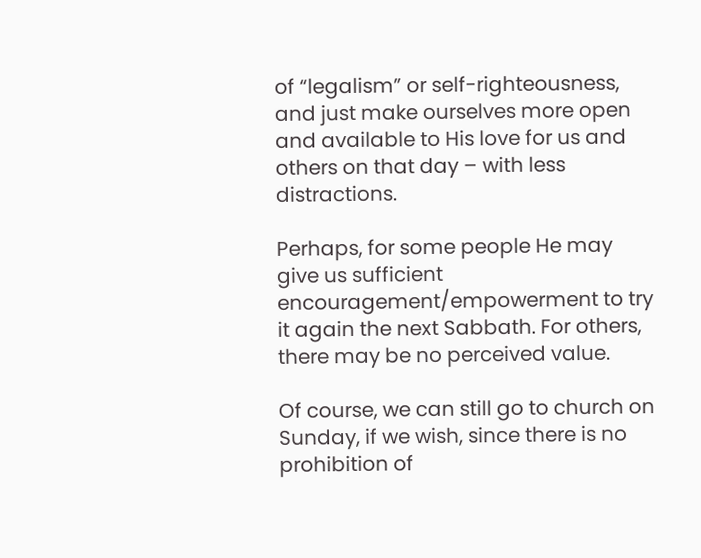of “legalism” or self-righteousness, and just make ourselves more open and available to His love for us and others on that day – with less distractions.

Perhaps, for some people He may give us sufficient encouragement/empowerment to try it again the next Sabbath. For others, there may be no perceived value.

Of course, we can still go to church on Sunday, if we wish, since there is no prohibition of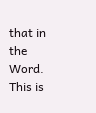that in the Word. This is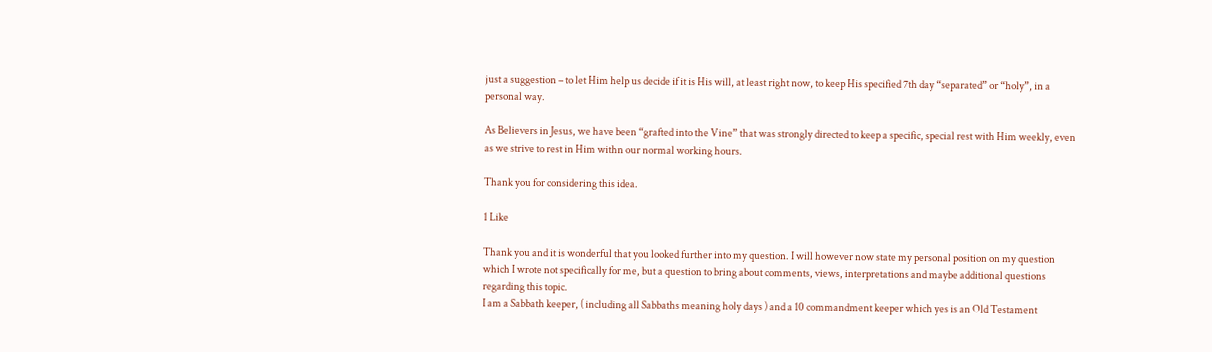just a suggestion – to let Him help us decide if it is His will, at least right now, to keep His specified 7th day “separated” or “holy”, in a personal way.

As Believers in Jesus, we have been “grafted into the Vine” that was strongly directed to keep a specific, special rest with Him weekly, even as we strive to rest in Him withn our normal working hours.

Thank you for considering this idea.

1 Like

Thank you and it is wonderful that you looked further into my question. I will however now state my personal position on my question which I wrote not specifically for me, but a question to bring about comments, views, interpretations and maybe additional questions regarding this topic.
I am a Sabbath keeper, ( including all Sabbaths meaning holy days ) and a 10 commandment keeper which yes is an Old Testament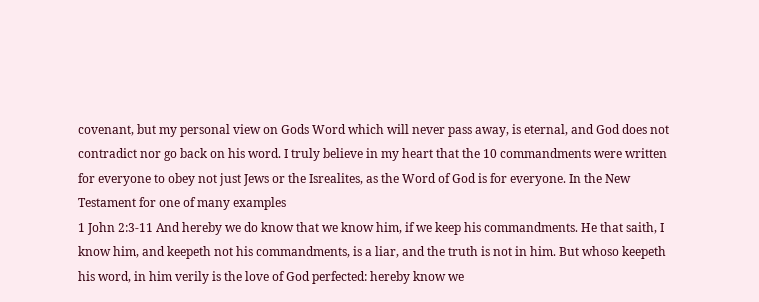covenant, but my personal view on Gods Word which will never pass away, is eternal, and God does not contradict nor go back on his word. I truly believe in my heart that the 10 commandments were written for everyone to obey not just Jews or the Isrealites, as the Word of God is for everyone. In the New Testament for one of many examples
1 John 2:3-11 And hereby we do know that we know him, if we keep his commandments. He that saith, I know him, and keepeth not his commandments, is a liar, and the truth is not in him. But whoso keepeth his word, in him verily is the love of God perfected: hereby know we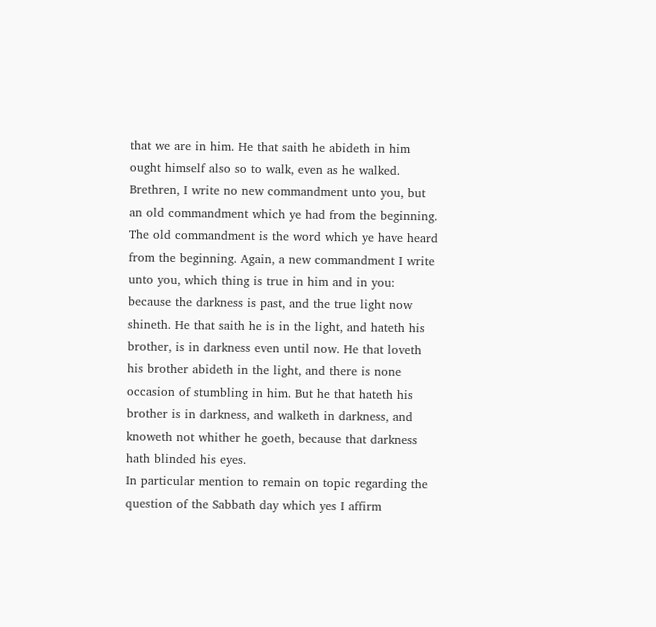that we are in him. He that saith he abideth in him ought himself also so to walk, even as he walked. Brethren, I write no new commandment unto you, but an old commandment which ye had from the beginning. The old commandment is the word which ye have heard from the beginning. Again, a new commandment I write unto you, which thing is true in him and in you: because the darkness is past, and the true light now shineth. He that saith he is in the light, and hateth his brother, is in darkness even until now. He that loveth his brother abideth in the light, and there is none occasion of stumbling in him. But he that hateth his brother is in darkness, and walketh in darkness, and knoweth not whither he goeth, because that darkness hath blinded his eyes.
In particular mention to remain on topic regarding the question of the Sabbath day which yes I affirm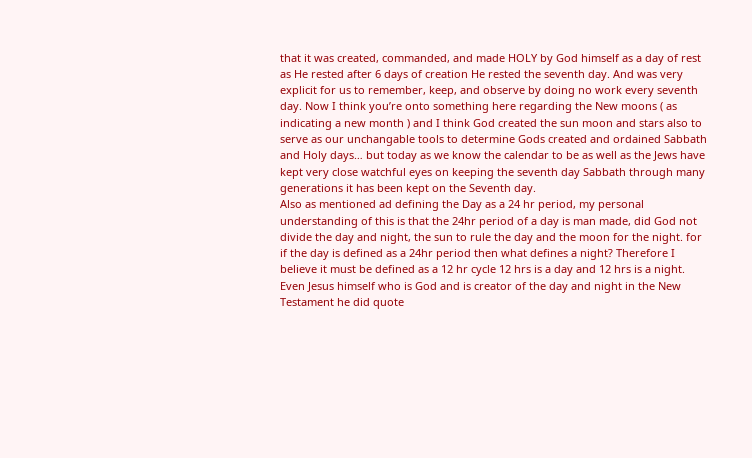that it was created, commanded, and made HOLY by God himself as a day of rest as He rested after 6 days of creation He rested the seventh day. And was very explicit for us to remember, keep, and observe by doing no work every seventh day. Now I think you’re onto something here regarding the New moons ( as indicating a new month ) and I think God created the sun moon and stars also to serve as our unchangable tools to determine Gods created and ordained Sabbath and Holy days… but today as we know the calendar to be as well as the Jews have kept very close watchful eyes on keeping the seventh day Sabbath through many generations it has been kept on the Seventh day.
Also as mentioned ad defining the Day as a 24 hr period, my personal understanding of this is that the 24hr period of a day is man made, did God not divide the day and night, the sun to rule the day and the moon for the night. for if the day is defined as a 24hr period then what defines a night? Therefore I believe it must be defined as a 12 hr cycle 12 hrs is a day and 12 hrs is a night. Even Jesus himself who is God and is creator of the day and night in the New Testament he did quote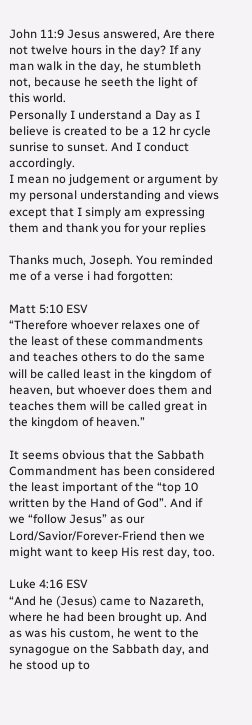John 11:9 Jesus answered, Are there not twelve hours in the day? If any man walk in the day, he stumbleth not, because he seeth the light of this world.
Personally I understand a Day as I believe is created to be a 12 hr cycle sunrise to sunset. And I conduct accordingly.
I mean no judgement or argument by my personal understanding and views except that I simply am expressing them and thank you for your replies

Thanks much, Joseph. You reminded me of a verse i had forgotten:

Matt 5:10 ESV
“Therefore whoever relaxes one of the least of these commandments and teaches others to do the same will be called least in the kingdom of heaven, but whoever does them and teaches them will be called great in the kingdom of heaven.”

It seems obvious that the Sabbath Commandment has been considered the least important of the “top 10 written by the Hand of God”. And if we “follow Jesus” as our Lord/Savior/Forever-Friend then we might want to keep His rest day, too.

Luke 4:16 ESV
“And he (Jesus) came to Nazareth, where he had been brought up. And as was his custom, he went to the synagogue on the Sabbath day, and he stood up to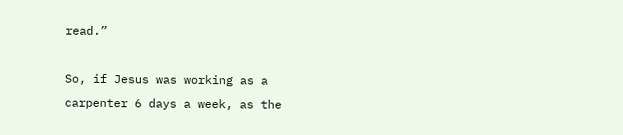read.”

So, if Jesus was working as a carpenter 6 days a week, as the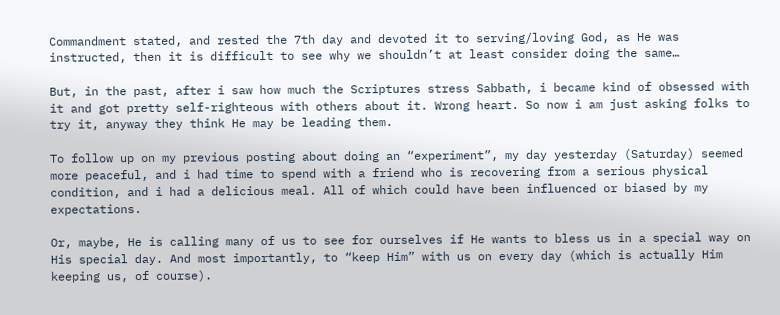Commandment stated, and rested the 7th day and devoted it to serving/loving God, as He was instructed, then it is difficult to see why we shouldn’t at least consider doing the same…

But, in the past, after i saw how much the Scriptures stress Sabbath, i became kind of obsessed with it and got pretty self-righteous with others about it. Wrong heart. So now i am just asking folks to try it, anyway they think He may be leading them.

To follow up on my previous posting about doing an “experiment”, my day yesterday (Saturday) seemed more peaceful, and i had time to spend with a friend who is recovering from a serious physical condition, and i had a delicious meal. All of which could have been influenced or biased by my expectations.

Or, maybe, He is calling many of us to see for ourselves if He wants to bless us in a special way on His special day. And most importantly, to “keep Him” with us on every day (which is actually Him keeping us, of course).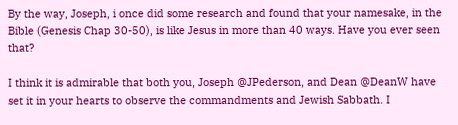By the way, Joseph, i once did some research and found that your namesake, in the Bible (Genesis Chap 30-50), is like Jesus in more than 40 ways. Have you ever seen that?

I think it is admirable that both you, Joseph @JPederson, and Dean @DeanW have set it in your hearts to observe the commandments and Jewish Sabbath. I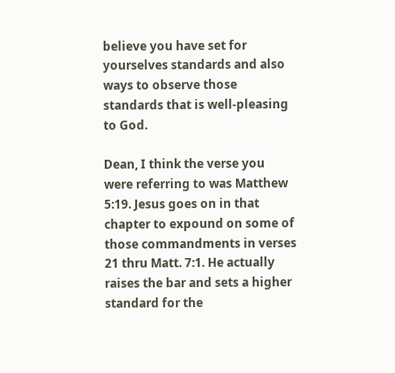believe you have set for yourselves standards and also ways to observe those standards that is well-pleasing to God.

Dean, I think the verse you were referring to was Matthew 5:19. Jesus goes on in that chapter to expound on some of those commandments in verses 21 thru Matt. 7:1. He actually raises the bar and sets a higher standard for the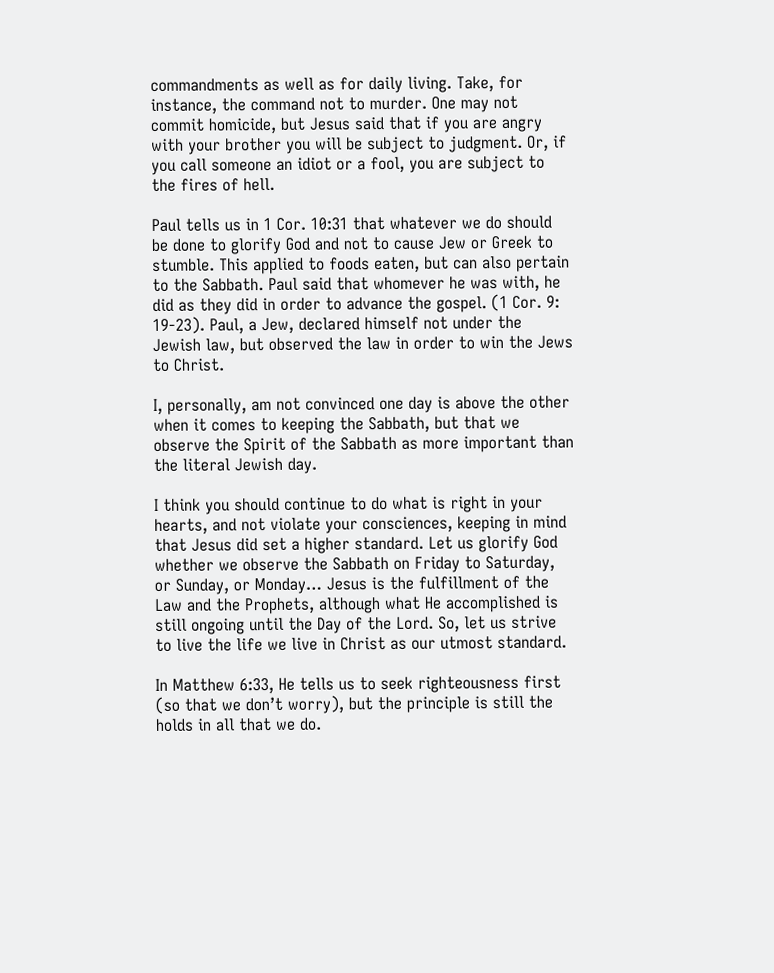commandments as well as for daily living. Take, for instance, the command not to murder. One may not commit homicide, but Jesus said that if you are angry with your brother you will be subject to judgment. Or, if you call someone an idiot or a fool, you are subject to the fires of hell.

Paul tells us in 1 Cor. 10:31 that whatever we do should be done to glorify God and not to cause Jew or Greek to stumble. This applied to foods eaten, but can also pertain to the Sabbath. Paul said that whomever he was with, he did as they did in order to advance the gospel. (1 Cor. 9: 19-23). Paul, a Jew, declared himself not under the Jewish law, but observed the law in order to win the Jews to Christ.

I, personally, am not convinced one day is above the other when it comes to keeping the Sabbath, but that we observe the Spirit of the Sabbath as more important than the literal Jewish day.

I think you should continue to do what is right in your hearts, and not violate your consciences, keeping in mind that Jesus did set a higher standard. Let us glorify God whether we observe the Sabbath on Friday to Saturday, or Sunday, or Monday… Jesus is the fulfillment of the Law and the Prophets, although what He accomplished is still ongoing until the Day of the Lord. So, let us strive to live the life we live in Christ as our utmost standard.

In Matthew 6:33, He tells us to seek righteousness first (so that we don’t worry), but the principle is still the holds in all that we do.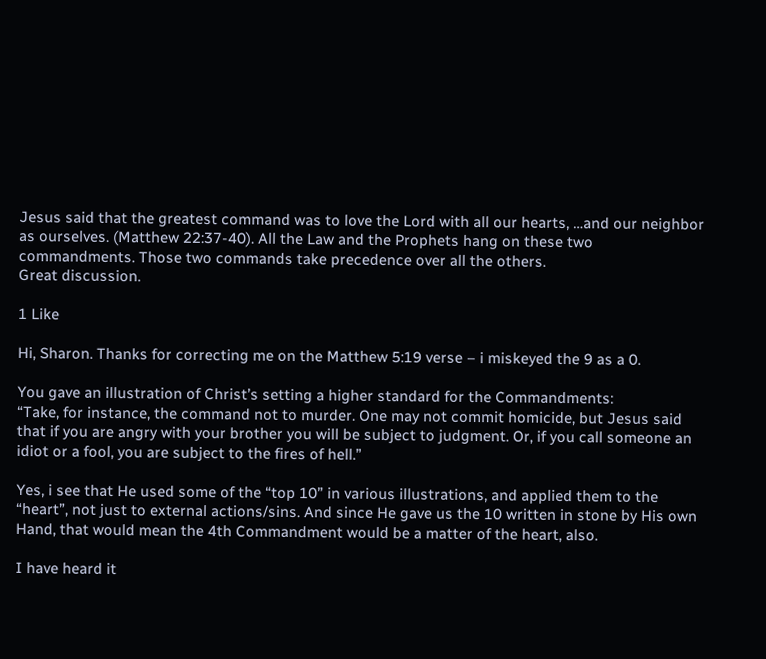Jesus said that the greatest command was to love the Lord with all our hearts, …and our neighbor as ourselves. (Matthew 22:37-40). All the Law and the Prophets hang on these two commandments. Those two commands take precedence over all the others.
Great discussion.

1 Like

Hi, Sharon. Thanks for correcting me on the Matthew 5:19 verse – i miskeyed the 9 as a 0.

You gave an illustration of Christ’s setting a higher standard for the Commandments:
“Take, for instance, the command not to murder. One may not commit homicide, but Jesus said that if you are angry with your brother you will be subject to judgment. Or, if you call someone an idiot or a fool, you are subject to the fires of hell.”

Yes, i see that He used some of the “top 10” in various illustrations, and applied them to the “heart”, not just to external actions/sins. And since He gave us the 10 written in stone by His own Hand, that would mean the 4th Commandment would be a matter of the heart, also.

I have heard it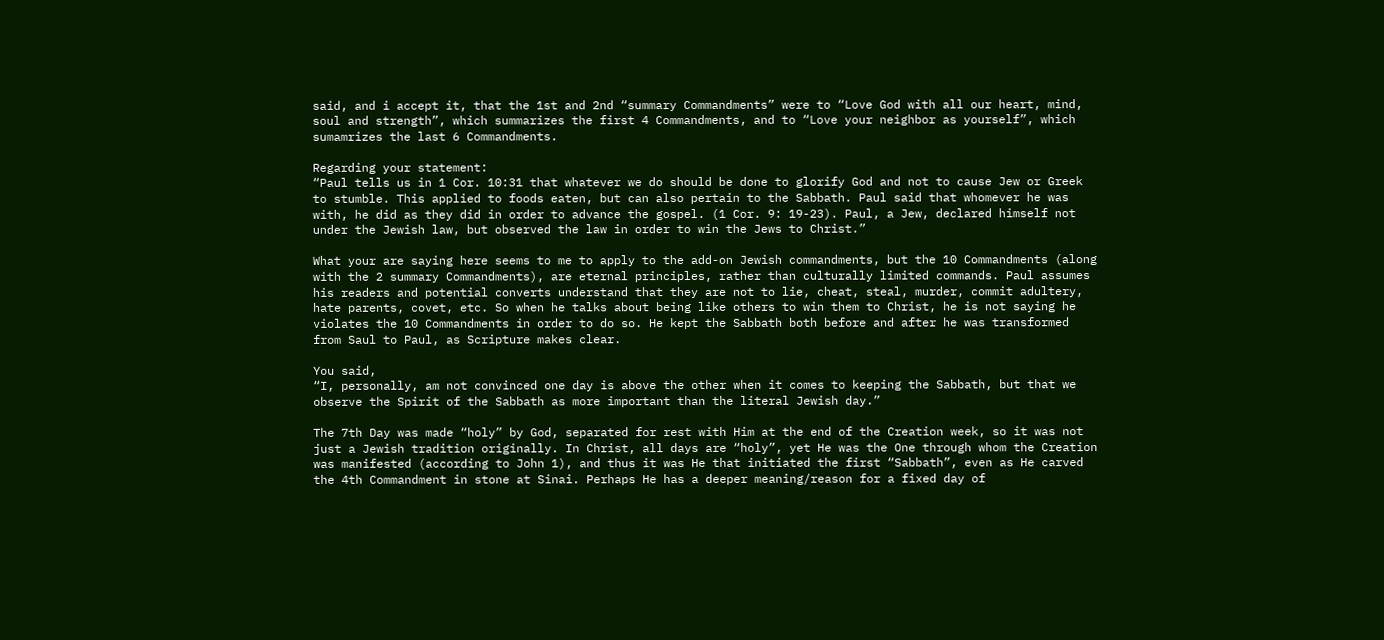said, and i accept it, that the 1st and 2nd “summary Commandments” were to “Love God with all our heart, mind, soul and strength”, which summarizes the first 4 Commandments, and to “Love your neighbor as yourself”, which sumamrizes the last 6 Commandments.

Regarding your statement:
“Paul tells us in 1 Cor. 10:31 that whatever we do should be done to glorify God and not to cause Jew or Greek to stumble. This applied to foods eaten, but can also pertain to the Sabbath. Paul said that whomever he was with, he did as they did in order to advance the gospel. (1 Cor. 9: 19-23). Paul, a Jew, declared himself not under the Jewish law, but observed the law in order to win the Jews to Christ.”

What your are saying here seems to me to apply to the add-on Jewish commandments, but the 10 Commandments (along with the 2 summary Commandments), are eternal principles, rather than culturally limited commands. Paul assumes his readers and potential converts understand that they are not to lie, cheat, steal, murder, commit adultery, hate parents, covet, etc. So when he talks about being like others to win them to Christ, he is not saying he violates the 10 Commandments in order to do so. He kept the Sabbath both before and after he was transformed from Saul to Paul, as Scripture makes clear.

You said,
“I, personally, am not convinced one day is above the other when it comes to keeping the Sabbath, but that we observe the Spirit of the Sabbath as more important than the literal Jewish day.”

The 7th Day was made “holy” by God, separated for rest with Him at the end of the Creation week, so it was not just a Jewish tradition originally. In Christ, all days are “holy”, yet He was the One through whom the Creation was manifested (according to John 1), and thus it was He that initiated the first “Sabbath”, even as He carved the 4th Commandment in stone at Sinai. Perhaps He has a deeper meaning/reason for a fixed day of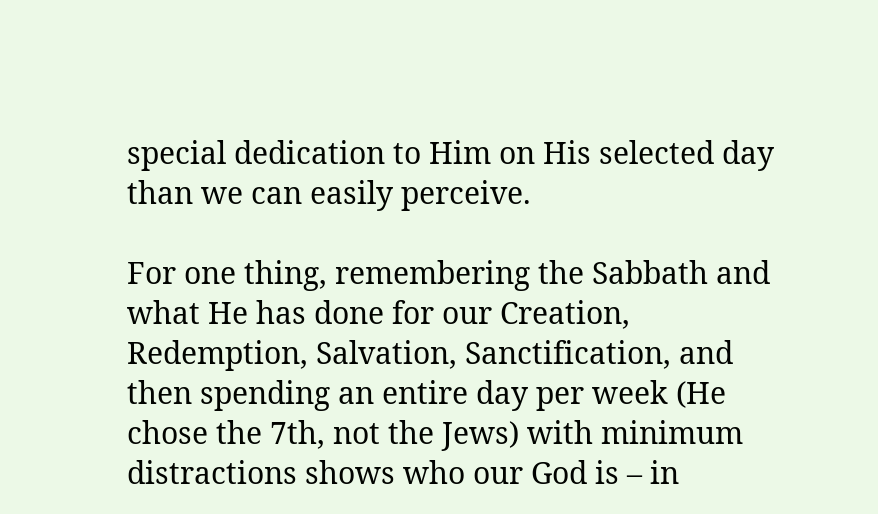special dedication to Him on His selected day than we can easily perceive.

For one thing, remembering the Sabbath and what He has done for our Creation, Redemption, Salvation, Sanctification, and then spending an entire day per week (He chose the 7th, not the Jews) with minimum distractions shows who our God is – in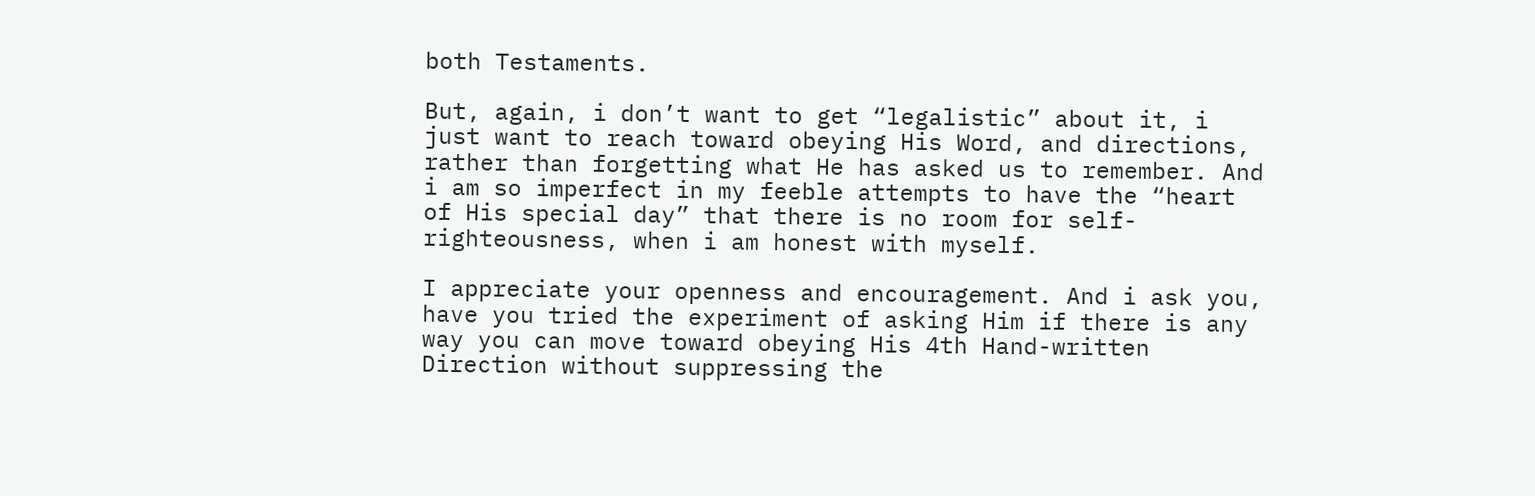both Testaments.

But, again, i don’t want to get “legalistic” about it, i just want to reach toward obeying His Word, and directions, rather than forgetting what He has asked us to remember. And i am so imperfect in my feeble attempts to have the “heart of His special day” that there is no room for self-righteousness, when i am honest with myself.

I appreciate your openness and encouragement. And i ask you, have you tried the experiment of asking Him if there is any way you can move toward obeying His 4th Hand-written Direction without suppressing the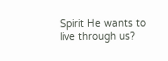Spirit He wants to live through us?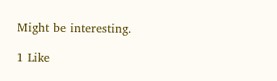Might be interesting.

1 Like